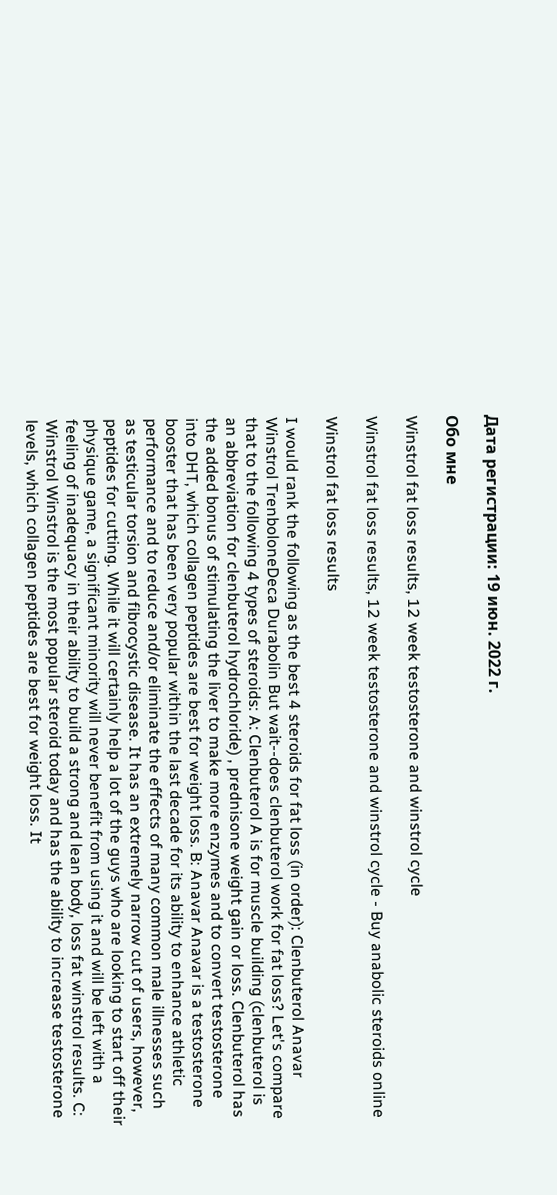Дата регистрации: 19 июн. 2022 г.

Обо мне

Winstrol fat loss results, 12 week testosterone and winstrol cycle

Winstrol fat loss results, 12 week testosterone and winstrol cycle - Buy anabolic steroids online

Winstrol fat loss results

I would rank the following as the best 4 steroids for fat loss (in order): Clenbuterol Anavar Winstrol TrenboloneDeca Durabolin But wait--does clenbuterol work for fat loss? Let's compare that to the following 4 types of steroids: A: Clenbuterol A is for muscle building (clenbuterol is an abbreviation for clenbuterol hydrochloride) , prednisone weight gain or loss. Clenbuterol has the added bonus of stimulating the liver to make more enzymes and to convert testosterone into DHT, which collagen peptides are best for weight loss. B: Anavar Anavar is a testosterone booster that has been very popular within the last decade for its ability to enhance athletic performance and to reduce and/or eliminate the effects of many common male illnesses such as testicular torsion and fibrocystic disease. It has an extremely narrow cut of users, however, peptides for cutting. While it will certainly help a lot of the guys who are looking to start off their physique game, a significant minority will never benefit from using it and will be left with a feeling of inadequacy in their ability to build a strong and lean body, loss fat winstrol results. C: Winstrol Winstrol is the most popular steroid today and has the ability to increase testosterone levels, which collagen peptides are best for weight loss. It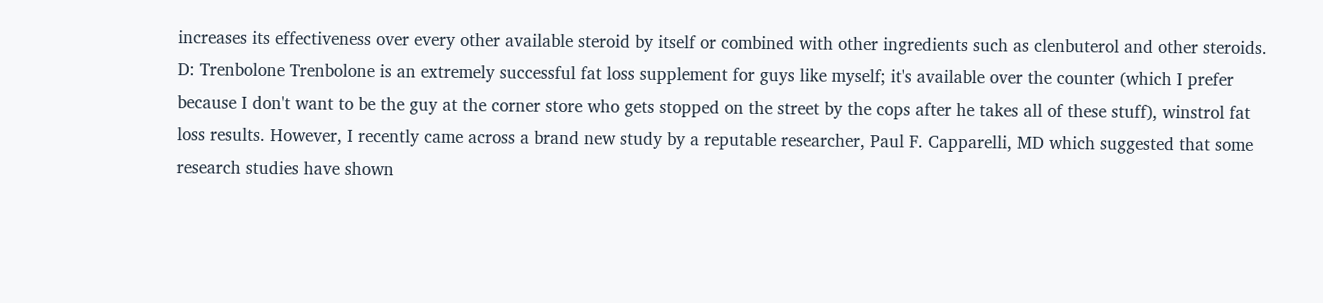increases its effectiveness over every other available steroid by itself or combined with other ingredients such as clenbuterol and other steroids. D: Trenbolone Trenbolone is an extremely successful fat loss supplement for guys like myself; it's available over the counter (which I prefer because I don't want to be the guy at the corner store who gets stopped on the street by the cops after he takes all of these stuff), winstrol fat loss results. However, I recently came across a brand new study by a reputable researcher, Paul F. Capparelli, MD which suggested that some research studies have shown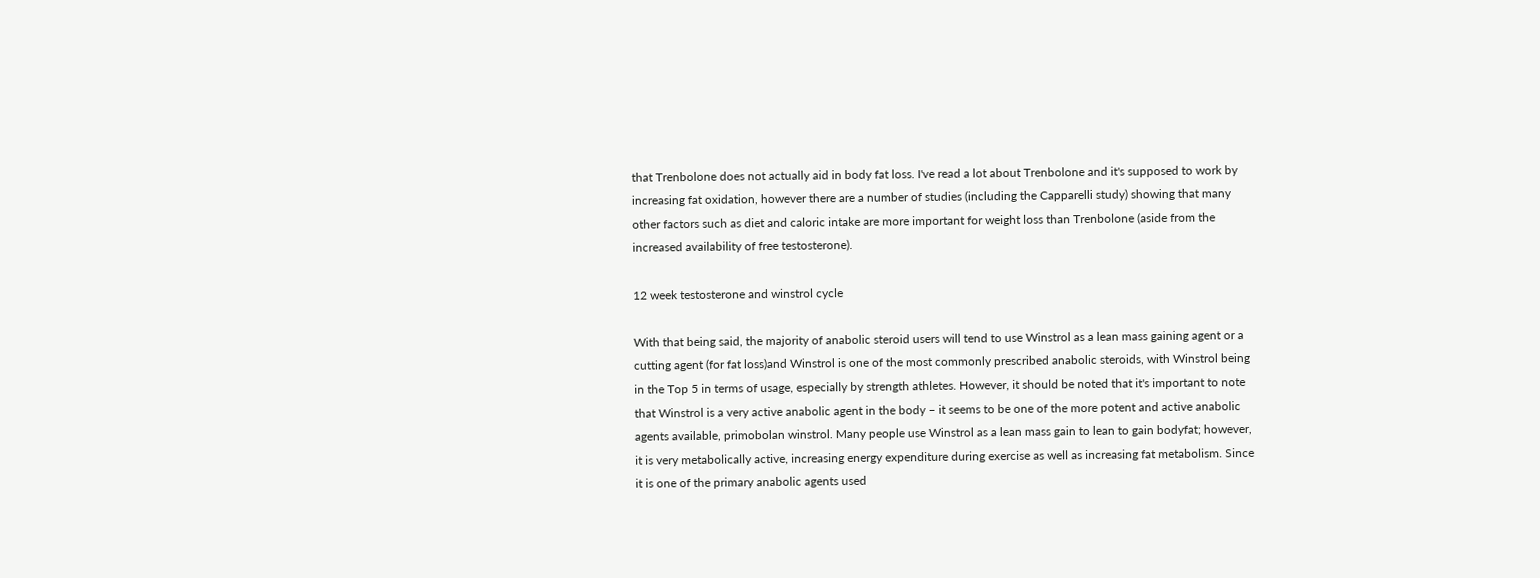that Trenbolone does not actually aid in body fat loss. I've read a lot about Trenbolone and it's supposed to work by increasing fat oxidation, however there are a number of studies (including the Capparelli study) showing that many other factors such as diet and caloric intake are more important for weight loss than Trenbolone (aside from the increased availability of free testosterone).

12 week testosterone and winstrol cycle

With that being said, the majority of anabolic steroid users will tend to use Winstrol as a lean mass gaining agent or a cutting agent (for fat loss)and Winstrol is one of the most commonly prescribed anabolic steroids, with Winstrol being in the Top 5 in terms of usage, especially by strength athletes. However, it should be noted that it's important to note that Winstrol is a very active anabolic agent in the body – it seems to be one of the more potent and active anabolic agents available, primobolan winstrol. Many people use Winstrol as a lean mass gain to lean to gain bodyfat; however, it is very metabolically active, increasing energy expenditure during exercise as well as increasing fat metabolism. Since it is one of the primary anabolic agents used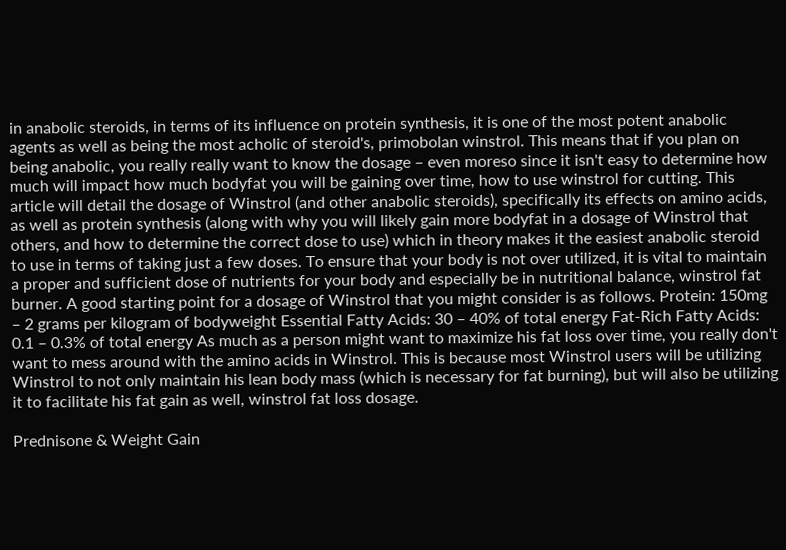in anabolic steroids, in terms of its influence on protein synthesis, it is one of the most potent anabolic agents as well as being the most acholic of steroid's, primobolan winstrol. This means that if you plan on being anabolic, you really really want to know the dosage – even moreso since it isn't easy to determine how much will impact how much bodyfat you will be gaining over time, how to use winstrol for cutting. This article will detail the dosage of Winstrol (and other anabolic steroids), specifically its effects on amino acids, as well as protein synthesis (along with why you will likely gain more bodyfat in a dosage of Winstrol that others, and how to determine the correct dose to use) which in theory makes it the easiest anabolic steroid to use in terms of taking just a few doses. To ensure that your body is not over utilized, it is vital to maintain a proper and sufficient dose of nutrients for your body and especially be in nutritional balance, winstrol fat burner. A good starting point for a dosage of Winstrol that you might consider is as follows. Protein: 150mg – 2 grams per kilogram of bodyweight Essential Fatty Acids: 30 – 40% of total energy Fat-Rich Fatty Acids: 0.1 – 0.3% of total energy As much as a person might want to maximize his fat loss over time, you really don't want to mess around with the amino acids in Winstrol. This is because most Winstrol users will be utilizing Winstrol to not only maintain his lean body mass (which is necessary for fat burning), but will also be utilizing it to facilitate his fat gain as well, winstrol fat loss dosage.

Prednisone & Weight Gain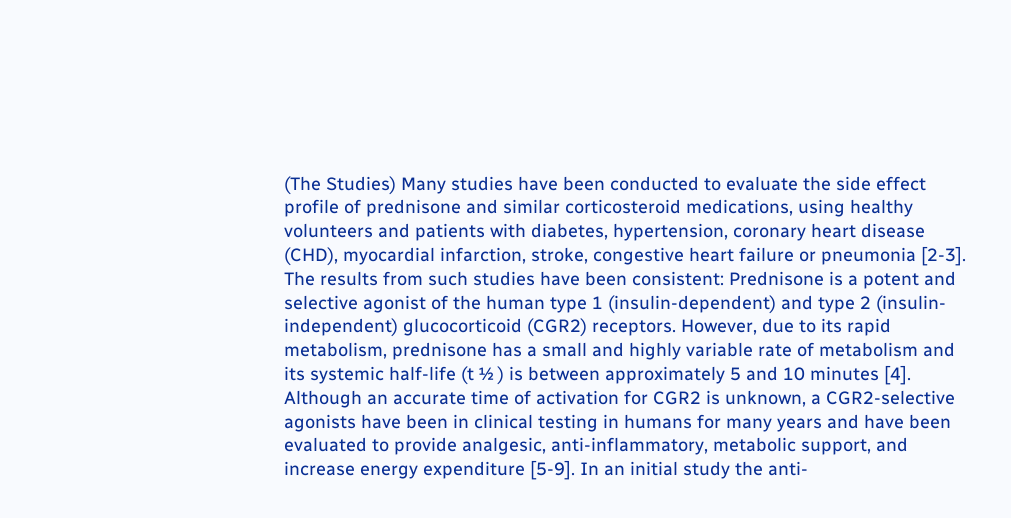(The Studies) Many studies have been conducted to evaluate the side effect profile of prednisone and similar corticosteroid medications, using healthy volunteers and patients with diabetes, hypertension, coronary heart disease (CHD), myocardial infarction, stroke, congestive heart failure or pneumonia [2-3]. The results from such studies have been consistent: Prednisone is a potent and selective agonist of the human type 1 (insulin-dependent) and type 2 (insulin-independent) glucocorticoid (CGR2) receptors. However, due to its rapid metabolism, prednisone has a small and highly variable rate of metabolism and its systemic half-life (t ½ ) is between approximately 5 and 10 minutes [4]. Although an accurate time of activation for CGR2 is unknown, a CGR2-selective agonists have been in clinical testing in humans for many years and have been evaluated to provide analgesic, anti-inflammatory, metabolic support, and increase energy expenditure [5-9]. In an initial study the anti-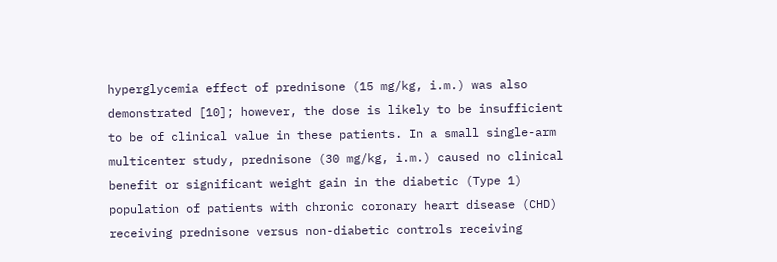hyperglycemia effect of prednisone (15 mg/kg, i.m.) was also demonstrated [10]; however, the dose is likely to be insufficient to be of clinical value in these patients. In a small single-arm multicenter study, prednisone (30 mg/kg, i.m.) caused no clinical benefit or significant weight gain in the diabetic (Type 1) population of patients with chronic coronary heart disease (CHD) receiving prednisone versus non-diabetic controls receiving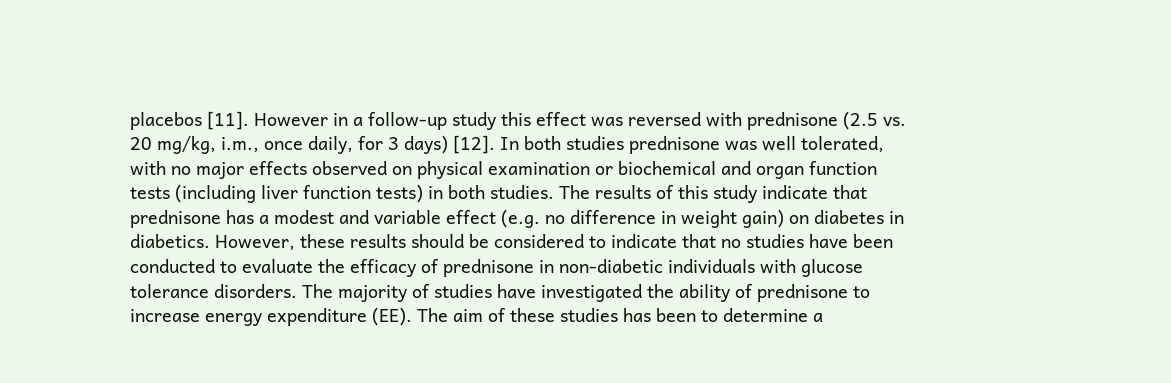placebos [11]. However in a follow-up study this effect was reversed with prednisone (2.5 vs. 20 mg/kg, i.m., once daily, for 3 days) [12]. In both studies prednisone was well tolerated, with no major effects observed on physical examination or biochemical and organ function tests (including liver function tests) in both studies. The results of this study indicate that prednisone has a modest and variable effect (e.g. no difference in weight gain) on diabetes in diabetics. However, these results should be considered to indicate that no studies have been conducted to evaluate the efficacy of prednisone in non-diabetic individuals with glucose tolerance disorders. The majority of studies have investigated the ability of prednisone to increase energy expenditure (EE). The aim of these studies has been to determine a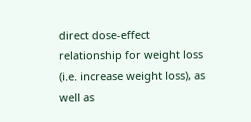direct dose-effect relationship for weight loss (i.e. increase weight loss), as well as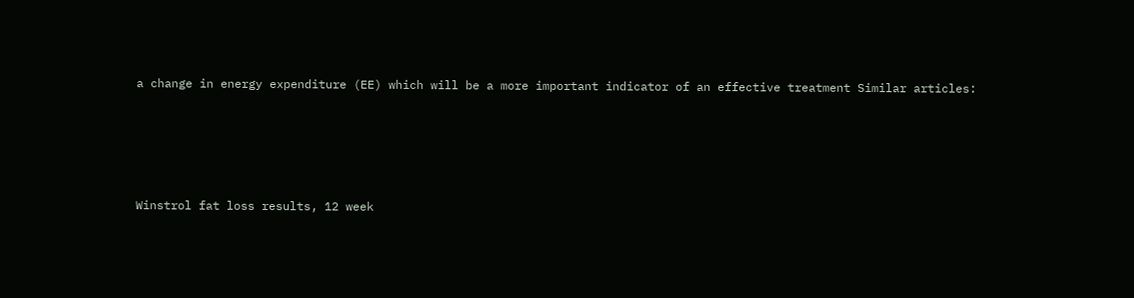a change in energy expenditure (EE) which will be a more important indicator of an effective treatment Similar articles:





Winstrol fat loss results, 12 week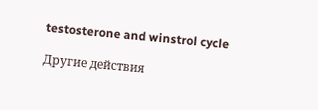testosterone and winstrol cycle

Другие действия